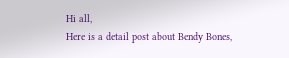Hi all,
Here is a detail post about Bendy Bones,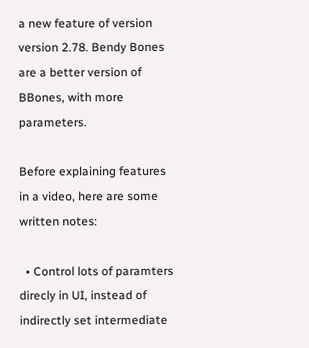a new feature of version version 2.78. Bendy Bones are a better version of BBones, with more parameters.

Before explaining features in a video, here are some written notes:

  • Control lots of paramters direcly in UI, instead of indirectly set intermediate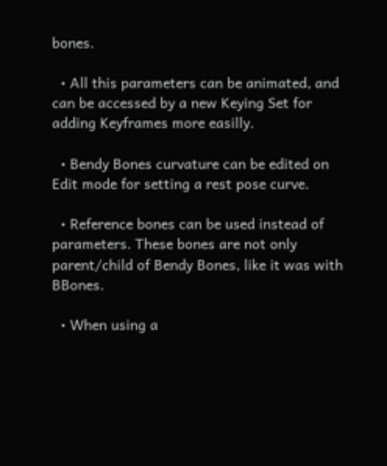bones.

  • All this parameters can be animated, and can be accessed by a new Keying Set for adding Keyframes more easilly.

  • Bendy Bones curvature can be edited on Edit mode for setting a rest pose curve.

  • Reference bones can be used instead of parameters. These bones are not only parent/child of Bendy Bones, like it was with BBones.

  • When using a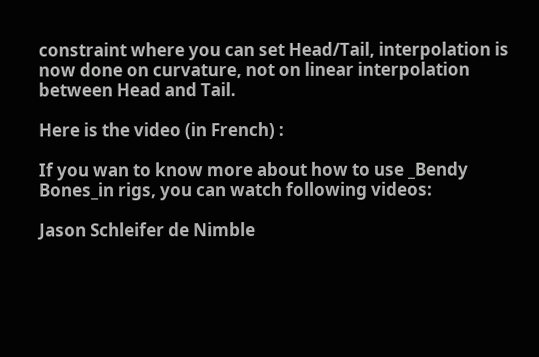constraint where you can set Head/Tail, interpolation is now done on curvature, not on linear interpolation between Head and Tail.

Here is the video (in French) :

If you wan to know more about how to use _Bendy Bones_in rigs, you can watch following videos:

Jason Schleifer de Nimble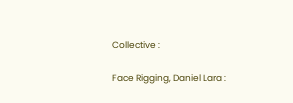Collective :

Face Rigging, Daniel Lara :